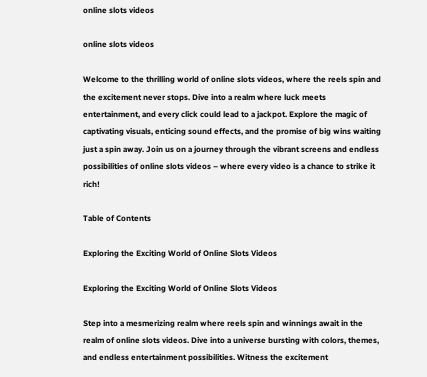online slots videos

online slots videos

Welcome to the thrilling world of online slots videos, where the reels spin and the excitement never stops. Dive into a realm where luck meets entertainment, and every click could lead to a jackpot. Explore the magic of captivating visuals, enticing sound effects, and the promise of big wins waiting just a spin away. Join us on a journey through the vibrant screens and endless possibilities of online slots videos – where every video is a chance to strike it rich!

Table of Contents

Exploring the Exciting World of Online Slots Videos

Exploring the Exciting World of Online Slots Videos

Step into a mesmerizing realm where reels spin and winnings await in the realm of online slots videos. Dive into a universe bursting with colors, themes, and endless entertainment possibilities. Witness the excitement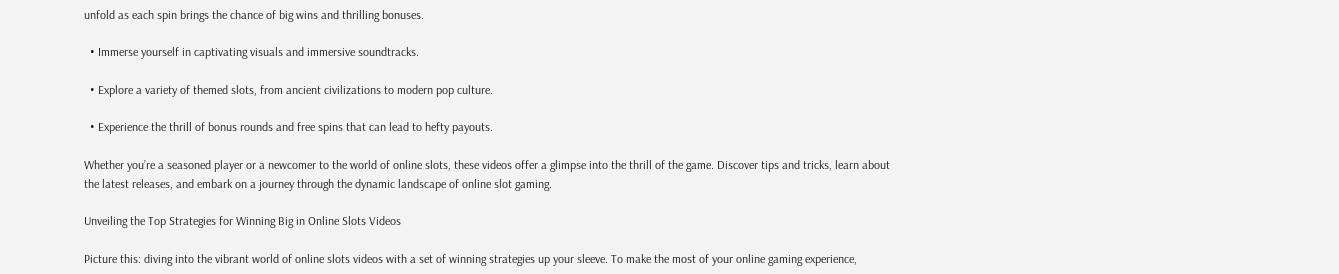unfold as each spin brings the chance of big wins and thrilling bonuses.

  • Immerse yourself in captivating visuals and immersive soundtracks.

  • Explore a variety of themed slots, from ancient civilizations to modern pop culture.

  • Experience the thrill of bonus rounds and free spins that can lead to hefty payouts.

Whether you’re a seasoned player or a newcomer to the world of online slots, these videos offer a glimpse into the thrill of the game. Discover tips and tricks, learn about the latest releases, and embark on a journey through the dynamic landscape of online slot gaming.

Unveiling the Top Strategies for Winning Big in Online Slots Videos

Picture this: diving into the vibrant world of online slots videos with a set of winning strategies up your sleeve. To make the most of your online gaming experience,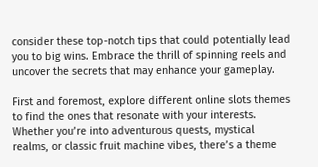consider these top-notch tips that could potentially lead you to big wins. Embrace the thrill of spinning reels and uncover the secrets that may enhance your gameplay.

First and foremost, explore different online slots themes to find the ones that resonate with your interests. Whether you’re into adventurous quests, mystical realms, or classic fruit machine vibes, there’s a theme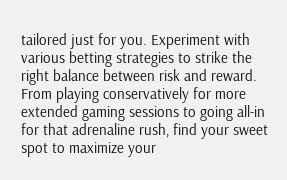tailored just for you. Experiment with various betting strategies to strike the right balance between risk and reward. From playing conservatively for more extended gaming sessions to going all-in for that adrenaline rush, find your sweet spot to maximize your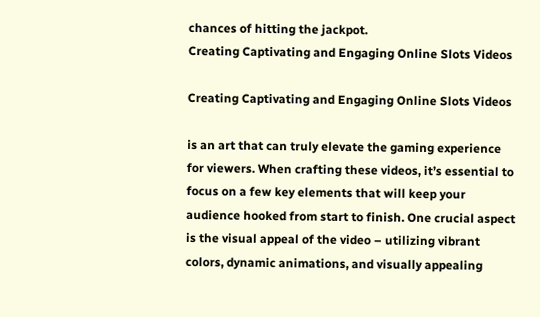chances of hitting the jackpot.
Creating Captivating and Engaging Online Slots Videos

Creating Captivating and Engaging Online Slots Videos

is an art that can truly elevate the gaming experience for viewers. When crafting these videos, it’s essential to focus on a few key elements that will keep your audience hooked from start to finish. One crucial aspect is the visual appeal of the video – utilizing vibrant colors, dynamic animations, and visually appealing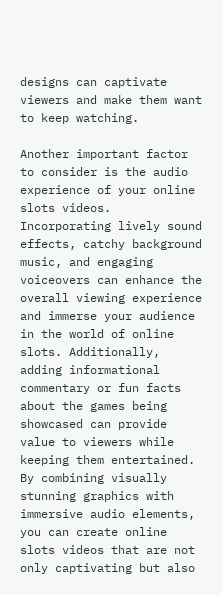designs can captivate viewers and make them want to keep watching.

Another important factor to consider is the audio experience of your online slots videos. Incorporating lively sound effects, catchy background music, and engaging voiceovers can enhance the overall viewing experience and immerse your audience in the world of online slots. Additionally, adding informational commentary or fun facts about the games being showcased can provide value to viewers while keeping them entertained. By combining visually stunning graphics with immersive audio elements, you can create online slots videos that are not only captivating but also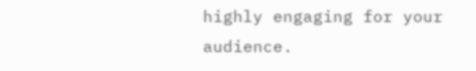highly engaging for your audience.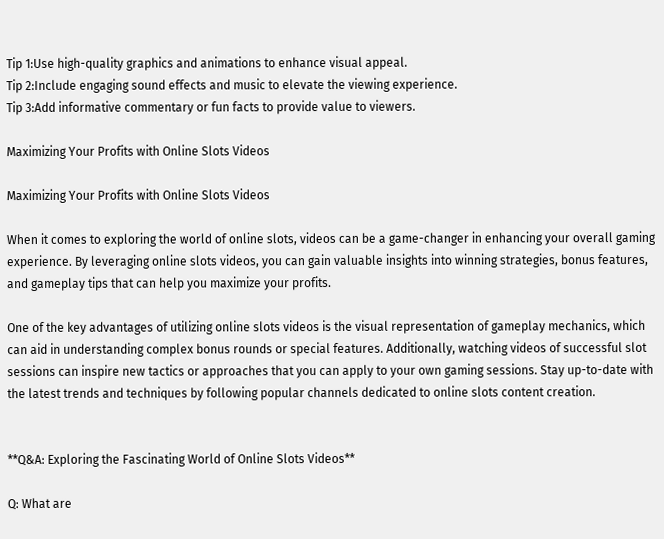Tip 1:Use high-quality graphics and animations to enhance visual appeal.
Tip 2:Include engaging sound effects and music to elevate the viewing experience.
Tip 3:Add informative commentary or fun facts to provide value to viewers.

Maximizing Your Profits with Online Slots Videos

Maximizing Your Profits with Online Slots Videos

When it comes to exploring the world of online slots, videos can be a game-changer in enhancing your overall gaming experience. By leveraging online slots videos, you can gain valuable insights into winning strategies, bonus features, and gameplay tips that can help you maximize your profits.

One of the key advantages of utilizing online slots videos is the visual representation of gameplay mechanics, which can aid in understanding complex bonus rounds or special features. Additionally, watching videos of successful slot sessions can inspire new tactics or approaches that you can apply to your own gaming sessions. Stay up-to-date with the latest trends and techniques by following popular channels dedicated to online slots content creation.


**Q&A: Exploring the Fascinating World of Online Slots Videos**

Q: What are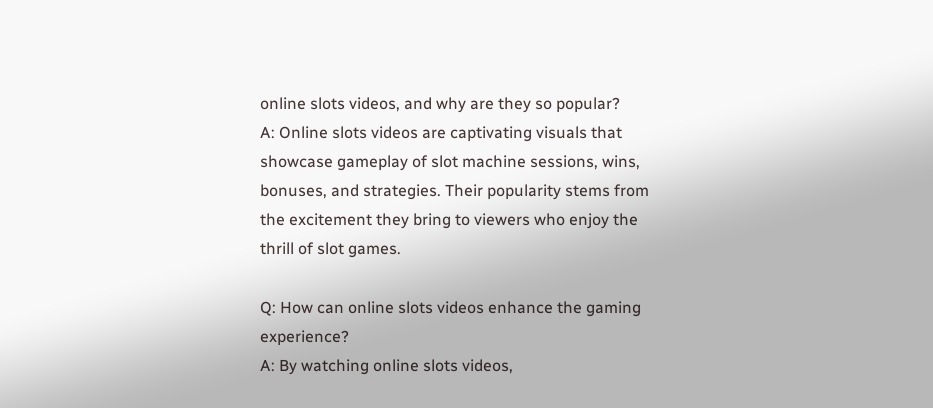online slots videos, and why are they so popular?
A: Online slots videos are captivating visuals that showcase gameplay of slot machine sessions, wins, bonuses, and strategies. Their popularity stems from the excitement they bring to viewers who enjoy the thrill of slot games.

Q: How can online slots videos enhance the gaming experience?
A: By watching online slots videos,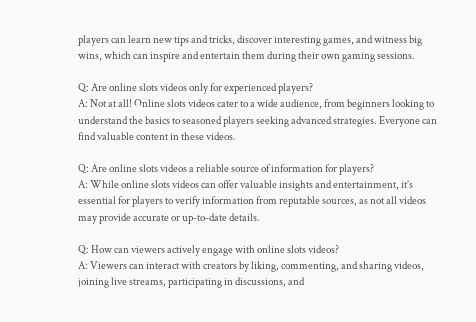players can learn new tips and tricks, discover interesting games, and witness big wins, which can inspire and entertain them during their own gaming sessions.

Q: Are online slots videos only for experienced players?
A: Not at all! Online slots videos cater to a wide audience, from beginners looking to understand the basics to seasoned players seeking advanced strategies. Everyone can find valuable content in these videos.

Q: Are online slots videos a reliable source of information for players?
A: While online slots videos can offer valuable insights and entertainment, it’s essential for players to verify information from reputable sources, as not all videos may provide accurate or up-to-date details.

Q: How can viewers actively engage with online slots videos?
A: Viewers can interact with creators by liking, commenting, and sharing videos, joining live streams, participating in discussions, and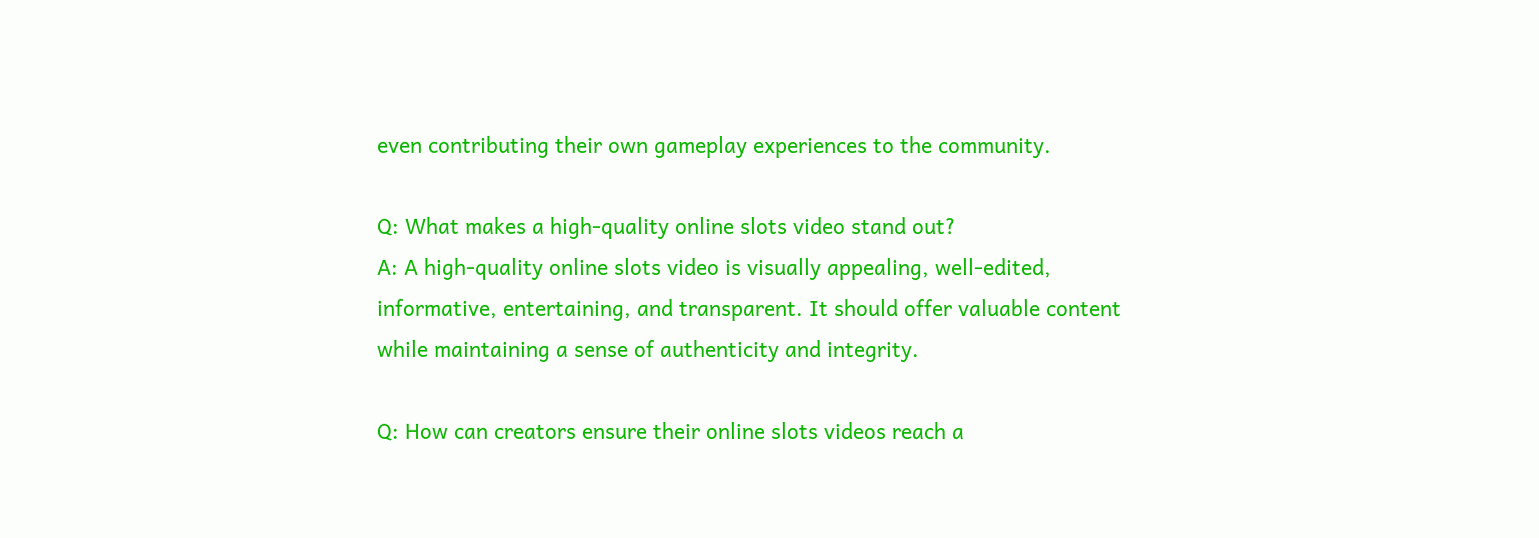even contributing their own gameplay experiences to the community.

Q: What makes a high-quality online slots video stand out?
A: A high-quality online slots video is visually appealing, well-edited, informative, entertaining, and transparent. It should offer valuable content while maintaining a sense of authenticity and integrity.

Q: How can creators ensure their online slots videos reach a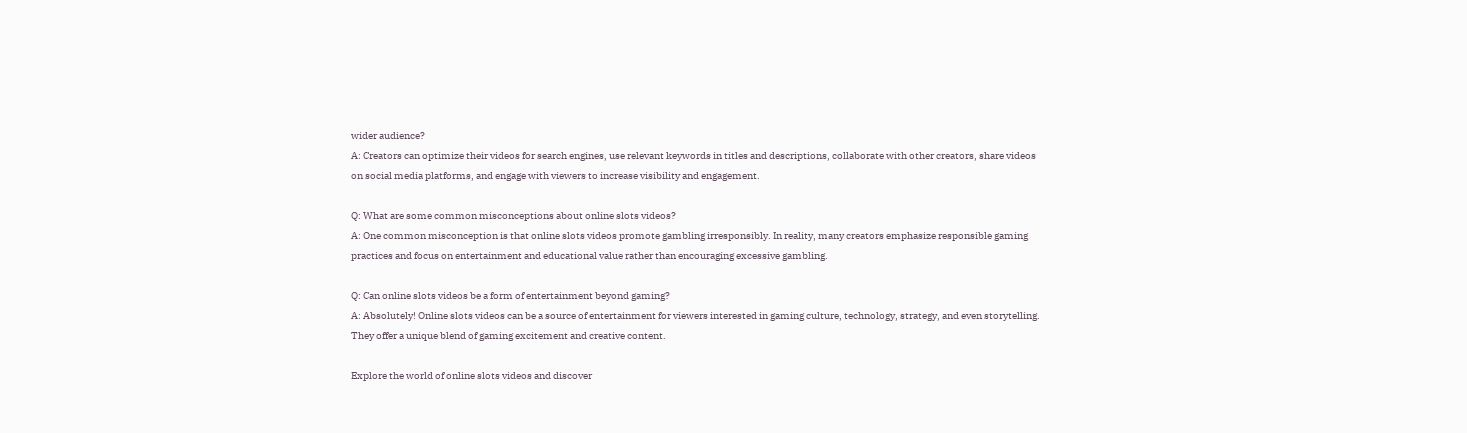wider audience?
A: Creators can optimize their videos for search engines, use relevant keywords in titles and descriptions, collaborate with other creators, share videos on social media platforms, and engage with viewers to increase visibility and engagement.

Q: What are some common misconceptions about online slots videos?
A: One common misconception is that online slots videos promote gambling irresponsibly. In reality, many creators emphasize responsible gaming practices and focus on entertainment and educational value rather than encouraging excessive gambling.

Q: Can online slots videos be a form of entertainment beyond gaming?
A: Absolutely! Online slots videos can be a source of entertainment for viewers interested in gaming culture, technology, strategy, and even storytelling. They offer a unique blend of gaming excitement and creative content.

Explore the world of online slots videos and discover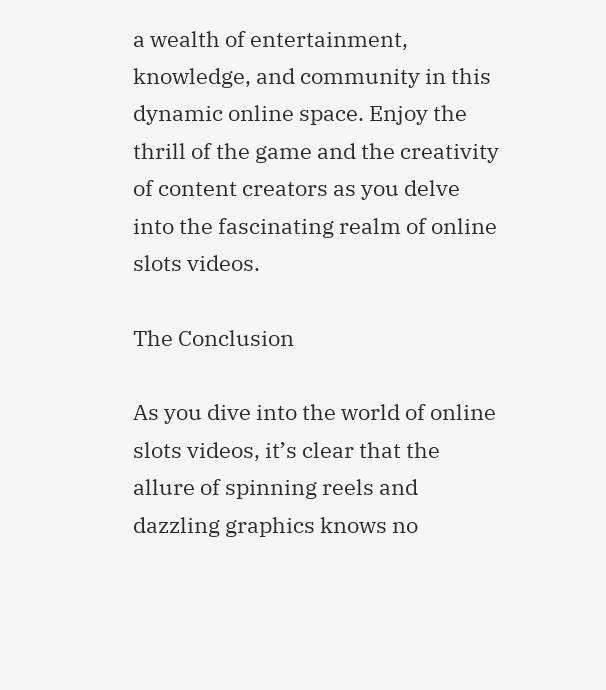a wealth of entertainment, knowledge, and community in this dynamic online space. Enjoy the thrill of the game and the creativity of content creators as you delve into the fascinating realm of online slots videos.

The Conclusion

As you dive into the world of online slots videos, it’s clear that the allure of spinning reels and dazzling graphics knows no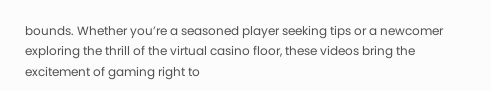bounds. Whether you’re a seasoned player seeking tips or a newcomer exploring the thrill of the virtual casino floor, these videos bring the excitement of gaming right to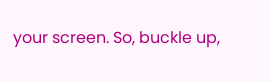your screen. So, buckle up,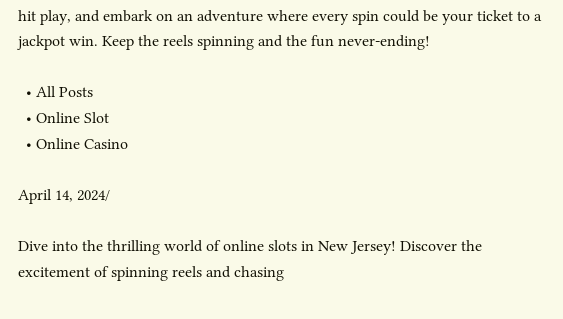hit play, and embark on an adventure where every spin could be your ticket to a jackpot win. Keep the reels spinning and the fun never-ending!

  • All Posts
  • Online Slot
  • Online Casino

April 14, 2024/

Dive into the thrilling world of online slots in New Jersey! Discover the excitement of spinning reels and chasing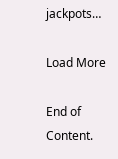jackpots…

Load More

End of Content.